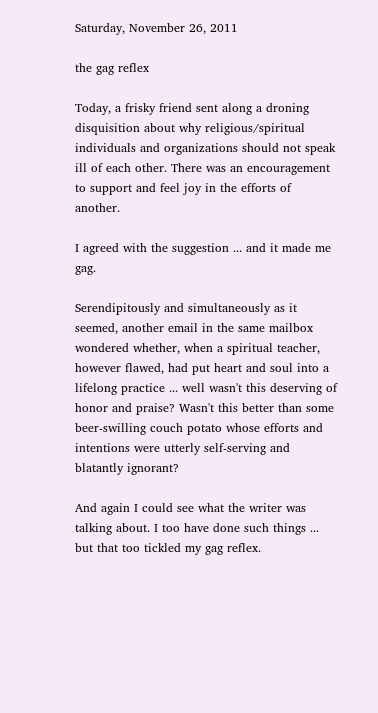Saturday, November 26, 2011

the gag reflex

Today, a frisky friend sent along a droning disquisition about why religious/spiritual individuals and organizations should not speak ill of each other. There was an encouragement to support and feel joy in the efforts of another.

I agreed with the suggestion ... and it made me gag.

Serendipitously and simultaneously as it seemed, another email in the same mailbox wondered whether, when a spiritual teacher, however flawed, had put heart and soul into a lifelong practice ... well wasn't this deserving of honor and praise? Wasn't this better than some beer-swilling couch potato whose efforts and intentions were utterly self-serving and blatantly ignorant?

And again I could see what the writer was talking about. I too have done such things ... but that too tickled my gag reflex.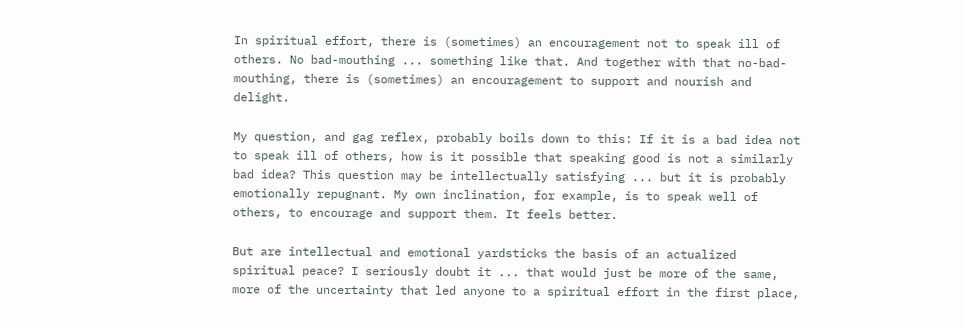In spiritual effort, there is (sometimes) an encouragement not to speak ill of others. No bad-mouthing ... something like that. And together with that no-bad-mouthing, there is (sometimes) an encouragement to support and nourish and delight.

My question, and gag reflex, probably boils down to this: If it is a bad idea not to speak ill of others, how is it possible that speaking good is not a similarly bad idea? This question may be intellectually satisfying ... but it is probably emotionally repugnant. My own inclination, for example, is to speak well of others, to encourage and support them. It feels better.

But are intellectual and emotional yardsticks the basis of an actualized spiritual peace? I seriously doubt it ... that would just be more of the same, more of the uncertainty that led anyone to a spiritual effort in the first place,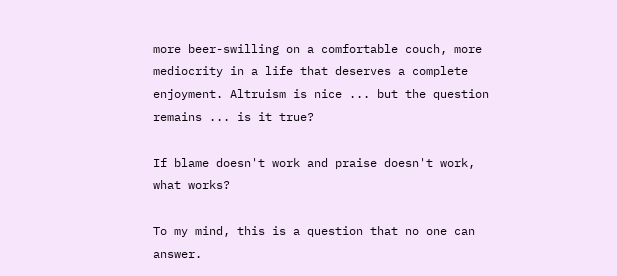more beer-swilling on a comfortable couch, more mediocrity in a life that deserves a complete enjoyment. Altruism is nice ... but the question remains ... is it true?

If blame doesn't work and praise doesn't work, what works?

To my mind, this is a question that no one can answer.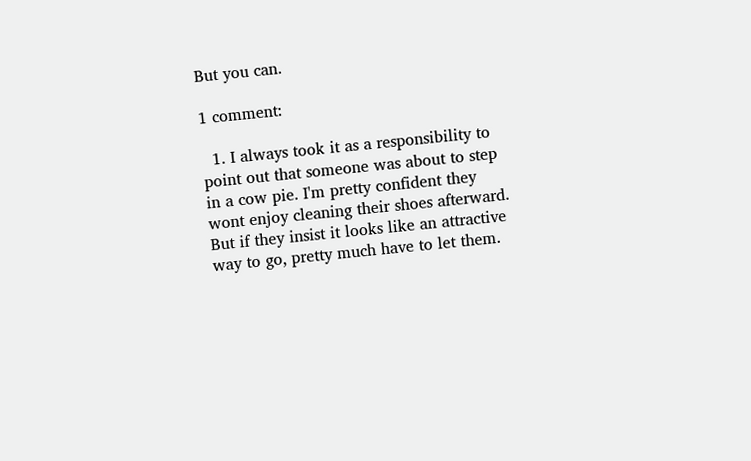But you can.

1 comment:

  1. I always took it as a responsibility to point out that someone was about to step in a cow pie. I'm pretty confident they wont enjoy cleaning their shoes afterward. But if they insist it looks like an attractive way to go, pretty much have to let them.